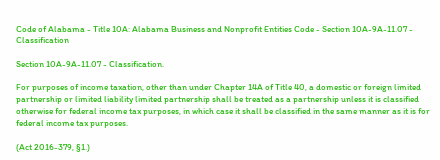Code of Alabama - Title 10A: Alabama Business and Nonprofit Entities Code - Section 10A-9A-11.07 - Classification

Section 10A-9A-11.07 - Classification.

For purposes of income taxation, other than under Chapter 14A of Title 40, a domestic or foreign limited partnership or limited liability limited partnership shall be treated as a partnership unless it is classified otherwise for federal income tax purposes, in which case it shall be classified in the same manner as it is for federal income tax purposes.

(Act 2016-379, §1.)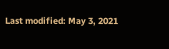Last modified: May 3, 2021